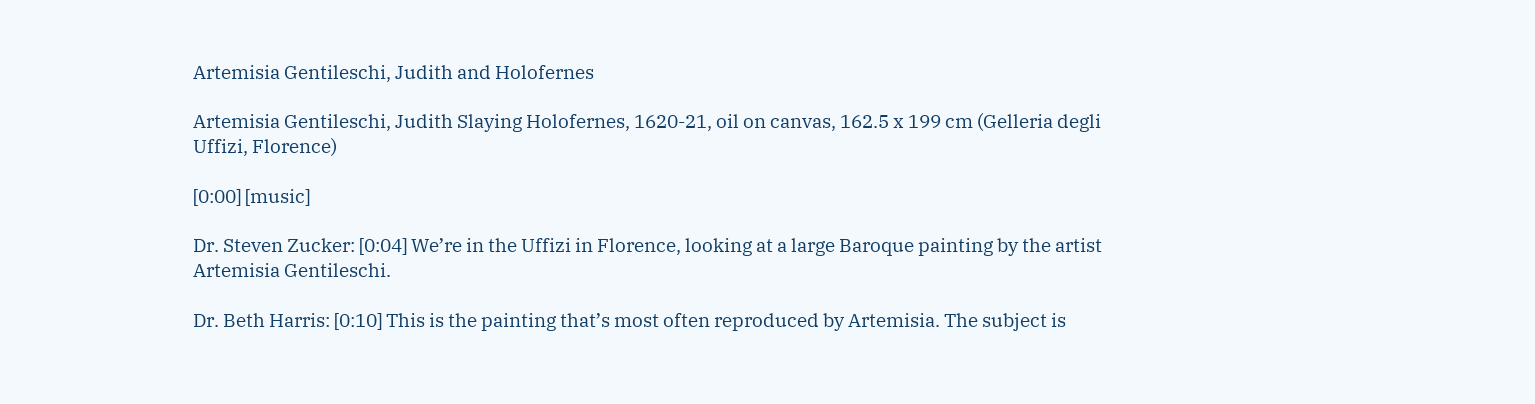Artemisia Gentileschi, Judith and Holofernes

Artemisia Gentileschi, Judith Slaying Holofernes, 1620-21, oil on canvas, 162.5 x 199 cm (Gelleria degli Uffizi, Florence)

[0:00] [music]

Dr. Steven Zucker: [0:04] We’re in the Uffizi in Florence, looking at a large Baroque painting by the artist Artemisia Gentileschi.

Dr. Beth Harris: [0:10] This is the painting that’s most often reproduced by Artemisia. The subject is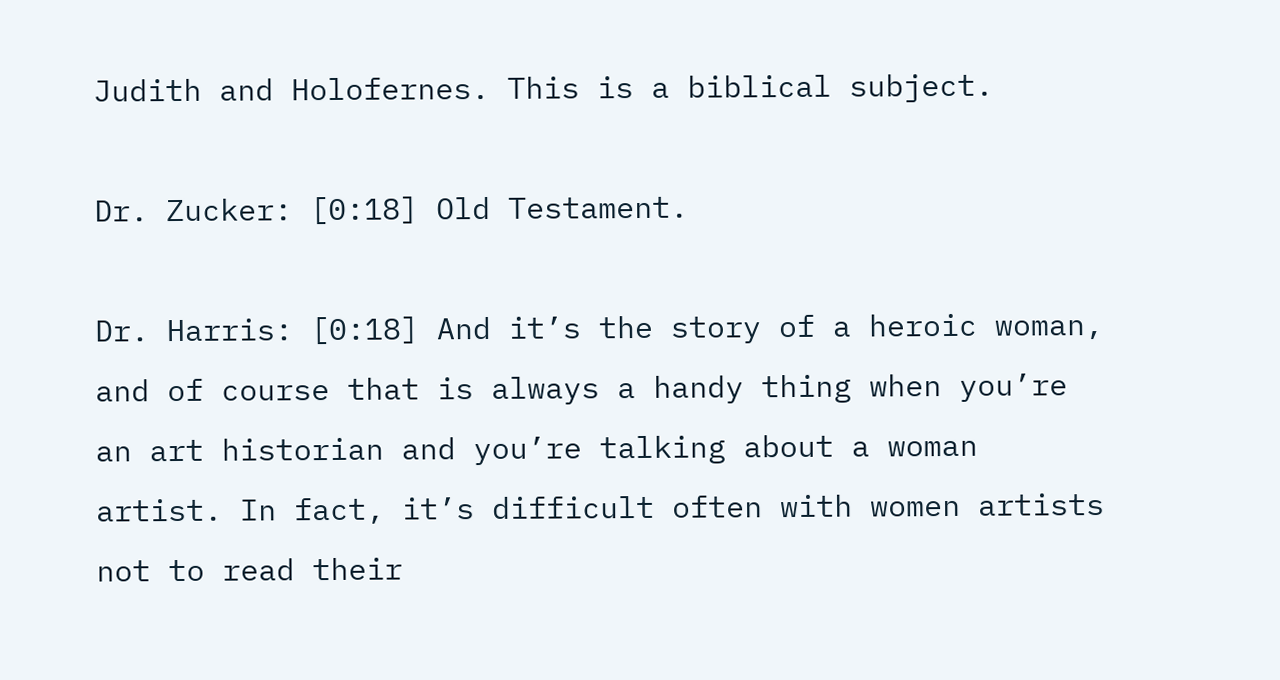Judith and Holofernes. This is a biblical subject.

Dr. Zucker: [0:18] Old Testament.

Dr. Harris: [0:18] And it’s the story of a heroic woman, and of course that is always a handy thing when you’re an art historian and you’re talking about a woman artist. In fact, it’s difficult often with women artists not to read their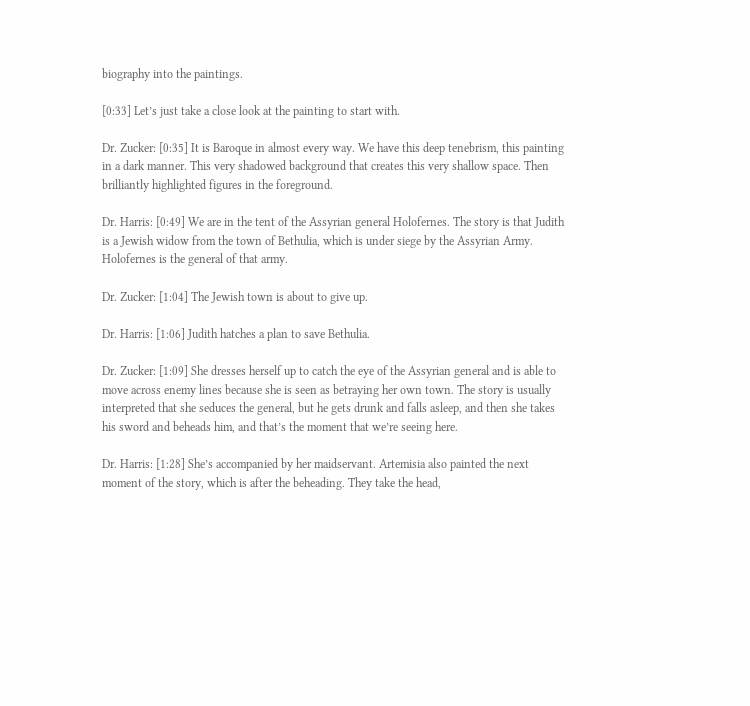biography into the paintings.

[0:33] Let’s just take a close look at the painting to start with.

Dr. Zucker: [0:35] It is Baroque in almost every way. We have this deep tenebrism, this painting in a dark manner. This very shadowed background that creates this very shallow space. Then brilliantly highlighted figures in the foreground.

Dr. Harris: [0:49] We are in the tent of the Assyrian general Holofernes. The story is that Judith is a Jewish widow from the town of Bethulia, which is under siege by the Assyrian Army. Holofernes is the general of that army.

Dr. Zucker: [1:04] The Jewish town is about to give up.

Dr. Harris: [1:06] Judith hatches a plan to save Bethulia.

Dr. Zucker: [1:09] She dresses herself up to catch the eye of the Assyrian general and is able to move across enemy lines because she is seen as betraying her own town. The story is usually interpreted that she seduces the general, but he gets drunk and falls asleep, and then she takes his sword and beheads him, and that’s the moment that we’re seeing here.

Dr. Harris: [1:28] She’s accompanied by her maidservant. Artemisia also painted the next moment of the story, which is after the beheading. They take the head,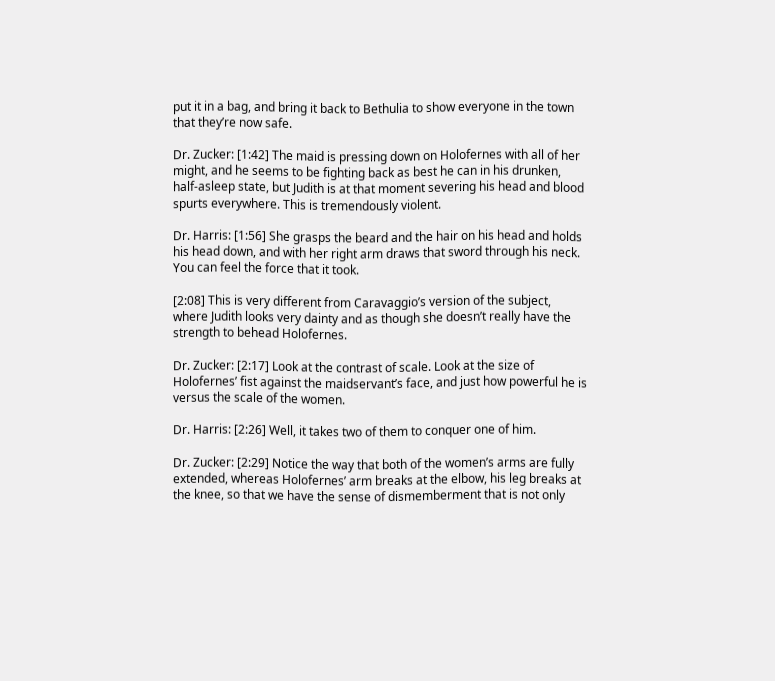put it in a bag, and bring it back to Bethulia to show everyone in the town that they’re now safe.

Dr. Zucker: [1:42] The maid is pressing down on Holofernes with all of her might, and he seems to be fighting back as best he can in his drunken, half-asleep state, but Judith is at that moment severing his head and blood spurts everywhere. This is tremendously violent.

Dr. Harris: [1:56] She grasps the beard and the hair on his head and holds his head down, and with her right arm draws that sword through his neck. You can feel the force that it took.

[2:08] This is very different from Caravaggio’s version of the subject, where Judith looks very dainty and as though she doesn’t really have the strength to behead Holofernes.

Dr. Zucker: [2:17] Look at the contrast of scale. Look at the size of Holofernes’ fist against the maidservant’s face, and just how powerful he is versus the scale of the women.

Dr. Harris: [2:26] Well, it takes two of them to conquer one of him.

Dr. Zucker: [2:29] Notice the way that both of the women’s arms are fully extended, whereas Holofernes’ arm breaks at the elbow, his leg breaks at the knee, so that we have the sense of dismemberment that is not only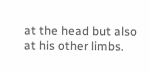at the head but also at his other limbs.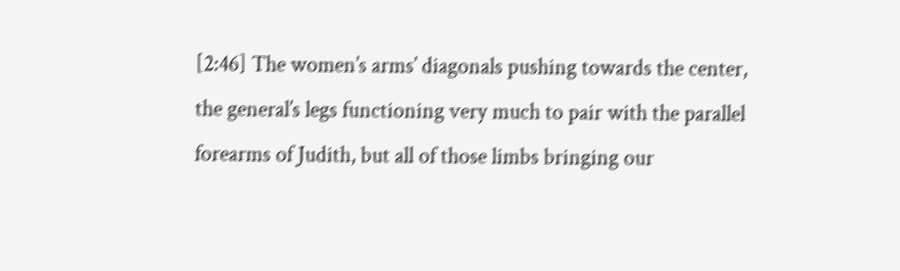[2:46] The women’s arms’ diagonals pushing towards the center, the general’s legs functioning very much to pair with the parallel forearms of Judith, but all of those limbs bringing our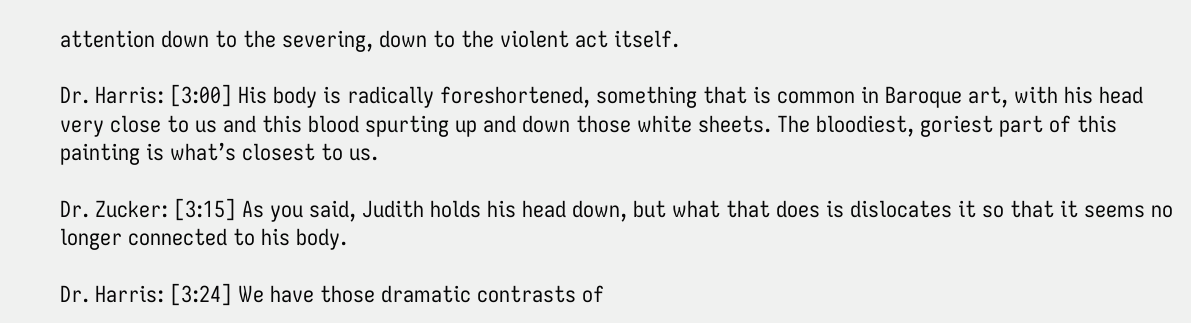attention down to the severing, down to the violent act itself.

Dr. Harris: [3:00] His body is radically foreshortened, something that is common in Baroque art, with his head very close to us and this blood spurting up and down those white sheets. The bloodiest, goriest part of this painting is what’s closest to us.

Dr. Zucker: [3:15] As you said, Judith holds his head down, but what that does is dislocates it so that it seems no longer connected to his body.

Dr. Harris: [3:24] We have those dramatic contrasts of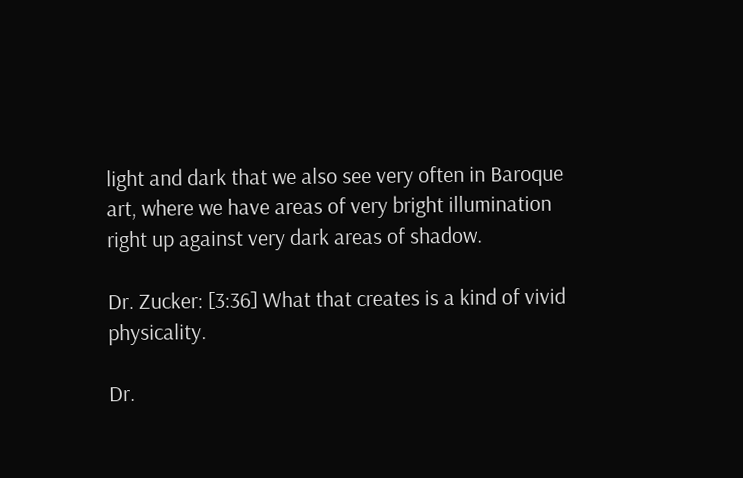light and dark that we also see very often in Baroque art, where we have areas of very bright illumination right up against very dark areas of shadow.

Dr. Zucker: [3:36] What that creates is a kind of vivid physicality.

Dr.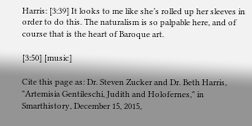Harris: [3:39] It looks to me like she’s rolled up her sleeves in order to do this. The naturalism is so palpable here, and of course that is the heart of Baroque art.

[3:50] [music]

Cite this page as: Dr. Steven Zucker and Dr. Beth Harris, "Artemisia Gentileschi, Judith and Holofernes," in Smarthistory, December 15, 2015,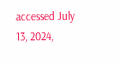accessed July 13, 2024,